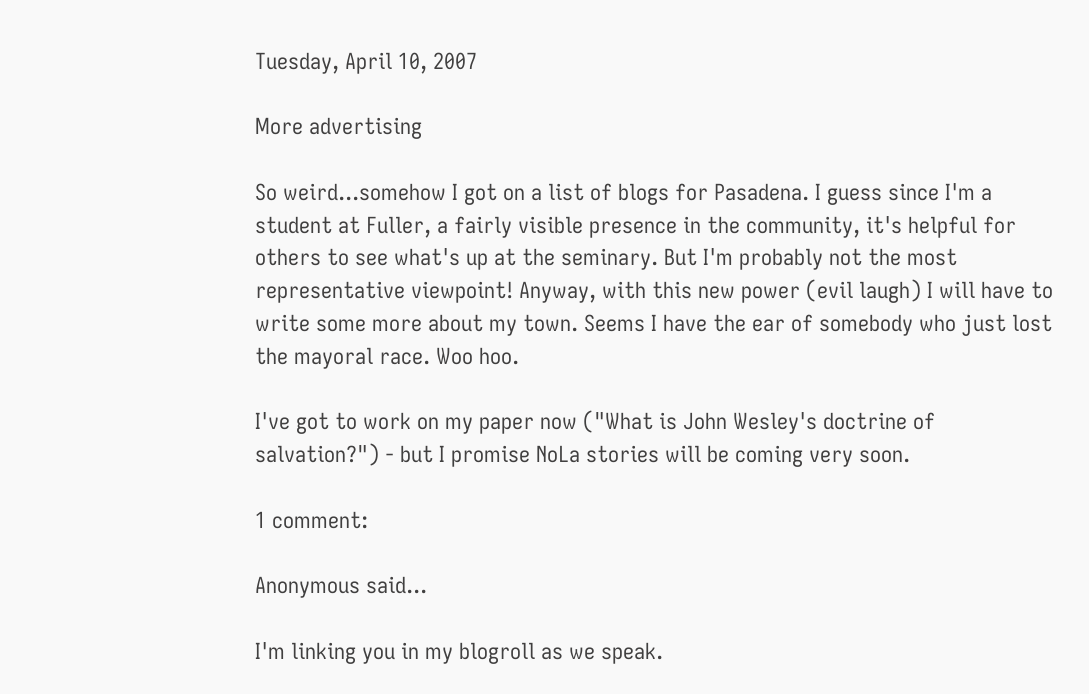Tuesday, April 10, 2007

More advertising

So weird...somehow I got on a list of blogs for Pasadena. I guess since I'm a student at Fuller, a fairly visible presence in the community, it's helpful for others to see what's up at the seminary. But I'm probably not the most representative viewpoint! Anyway, with this new power (evil laugh) I will have to write some more about my town. Seems I have the ear of somebody who just lost the mayoral race. Woo hoo.

I've got to work on my paper now ("What is John Wesley's doctrine of salvation?") - but I promise NoLa stories will be coming very soon.

1 comment:

Anonymous said...

I'm linking you in my blogroll as we speak.